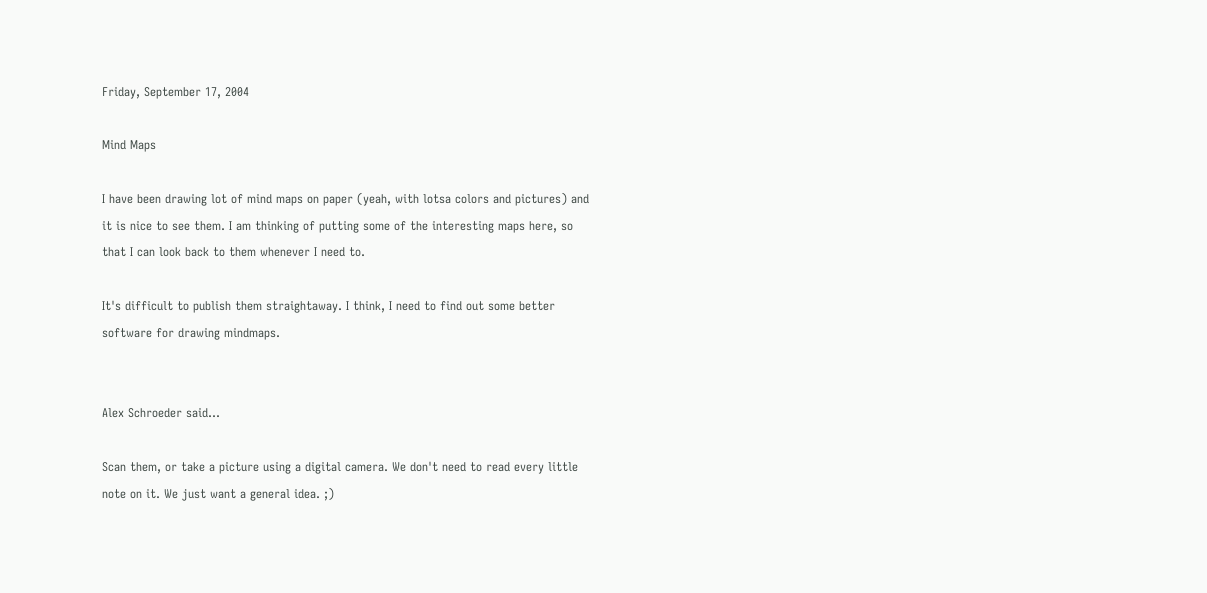Friday, September 17, 2004

Mind Maps

I have been drawing lot of mind maps on paper (yeah, with lotsa colors and pictures) and it is nice to see them. I am thinking of putting some of the interesting maps here, so that I can look back to them whenever I need to.

It's difficult to publish them straightaway. I think, I need to find out some better software for drawing mindmaps.


Alex Schroeder said...

Scan them, or take a picture using a digital camera. We don't need to read every little note on it. We just want a general idea. ;)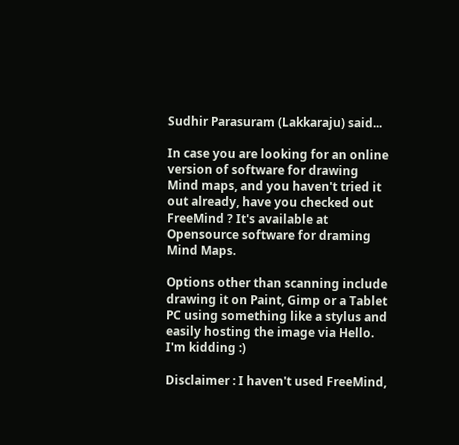Sudhir Parasuram (Lakkaraju) said...

In case you are looking for an online version of software for drawing Mind maps, and you haven't tried it out already, have you checked out FreeMind ? It's available at Opensource software for draming Mind Maps.

Options other than scanning include drawing it on Paint, Gimp or a Tablet PC using something like a stylus and easily hosting the image via Hello. I'm kidding :)

Disclaimer : I haven't used FreeMind,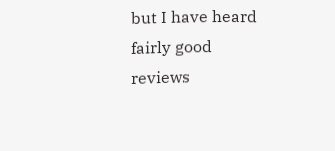but I have heard fairly good reviews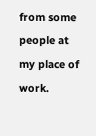from some people at my place of work.